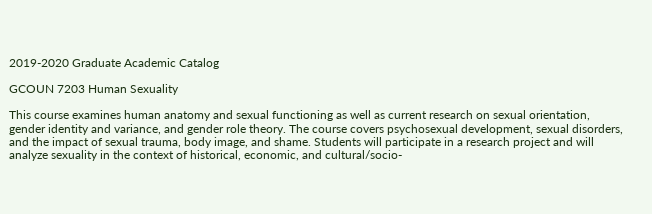2019-2020 Graduate Academic Catalog

GCOUN 7203 Human Sexuality

This course examines human anatomy and sexual functioning as well as current research on sexual orientation, gender identity and variance, and gender role theory. The course covers psychosexual development, sexual disorders, and the impact of sexual trauma, body image, and shame. Students will participate in a research project and will analyze sexuality in the context of historical, economic, and cultural/socio-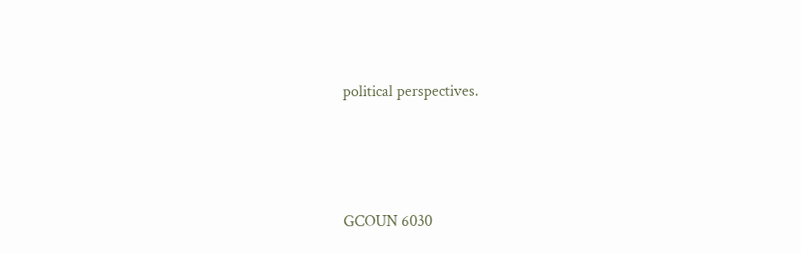political perspectives.




GCOUN 6030